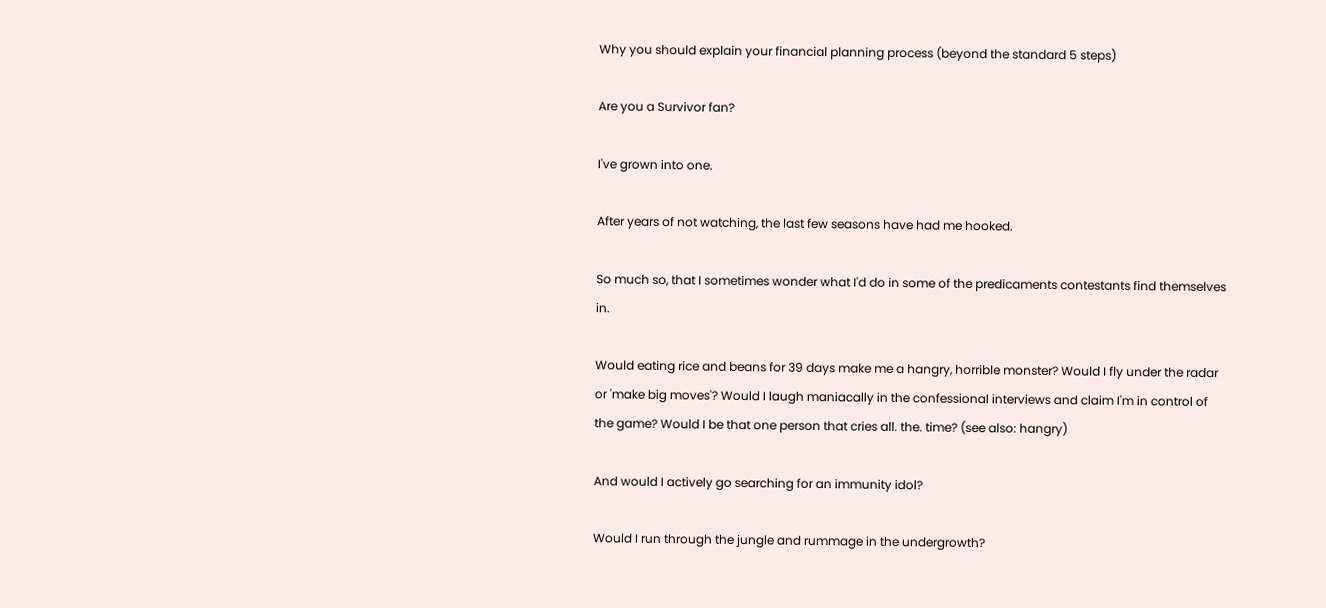Why you should explain your financial planning process (beyond the standard 5 steps)

Are you a Survivor fan?

I've grown into one.

After years of not watching, the last few seasons have had me hooked.

So much so, that I sometimes wonder what I'd do in some of the predicaments contestants find themselves in.

Would eating rice and beans for 39 days make me a hangry, horrible monster? Would I fly under the radar or 'make big moves'? Would I laugh maniacally in the confessional interviews and claim I'm in control of the game? Would I be that one person that cries all. the. time? (see also: hangry)

And would I actively go searching for an immunity idol?

Would I run through the jungle and rummage in the undergrowth?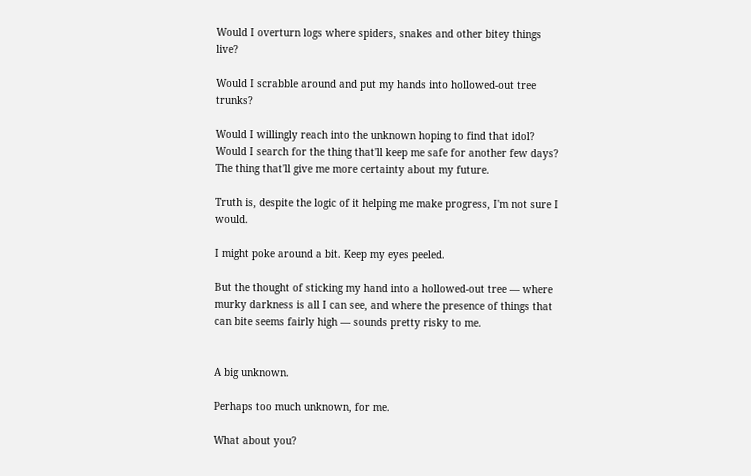Would I overturn logs where spiders, snakes and other bitey things live?

Would I scrabble around and put my hands into hollowed-out tree trunks?

Would I willingly reach into the unknown hoping to find that idol? Would I search for the thing that'll keep me safe for another few days? The thing that'll give me more certainty about my future.

Truth is, despite the logic of it helping me make progress, I'm not sure I would.

I might poke around a bit. Keep my eyes peeled.

But the thought of sticking my hand into a hollowed-out tree — where murky darkness is all I can see, and where the presence of things that can bite seems fairly high — sounds pretty risky to me.


A big unknown.

Perhaps too much unknown, for me.

What about you?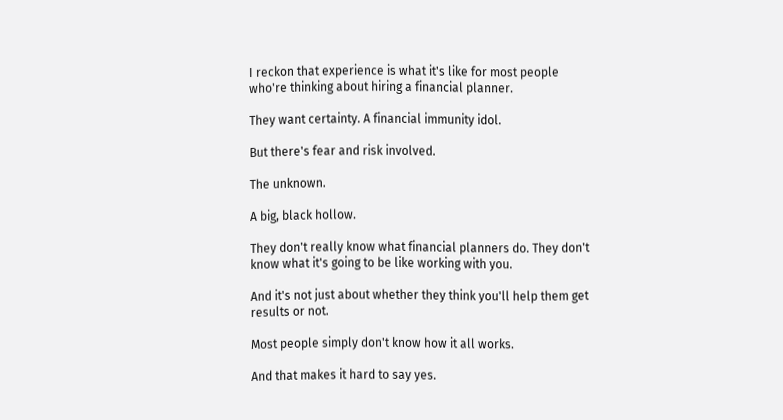I reckon that experience is what it's like for most people who're thinking about hiring a financial planner.

They want certainty. A financial immunity idol.

But there's fear and risk involved.

The unknown.

A big, black hollow.

They don't really know what financial planners do. They don't know what it's going to be like working with you.

And it's not just about whether they think you'll help them get results or not.

Most people simply don't know how it all works.

And that makes it hard to say yes.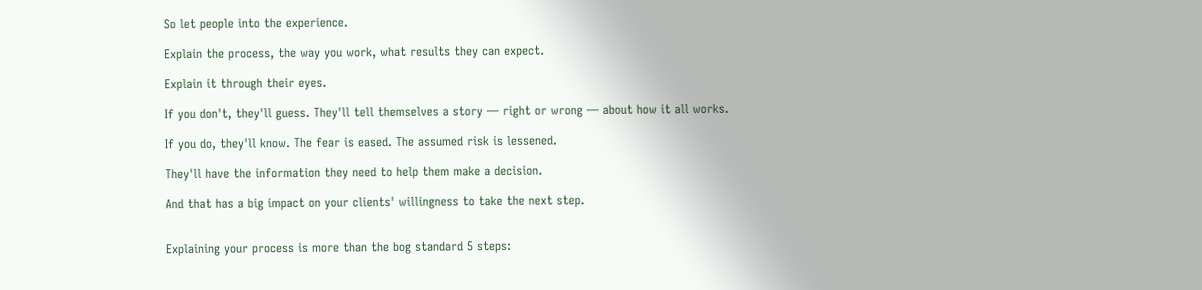So let people into the experience.

Explain the process, the way you work, what results they can expect.

Explain it through their eyes.

If you don't, they'll guess. They'll tell themselves a story — right or wrong — about how it all works.

If you do, they'll know. The fear is eased. The assumed risk is lessened.

They'll have the information they need to help them make a decision.

And that has a big impact on your clients' willingness to take the next step.


Explaining your process is more than the bog standard 5 steps: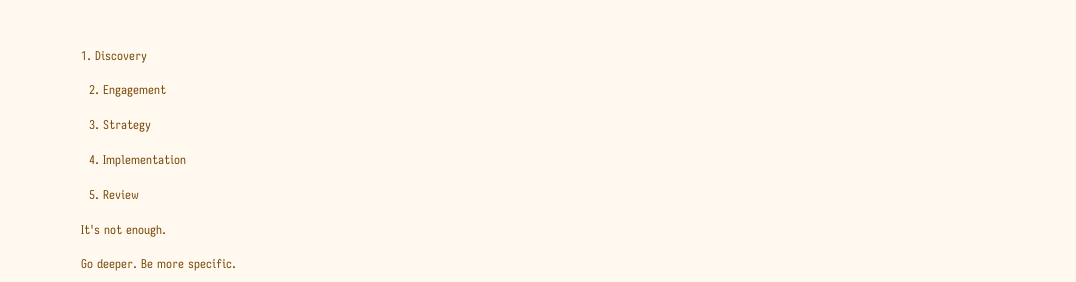1. Discovery

  2. Engagement

  3. Strategy

  4. Implementation

  5. Review

It's not enough.

Go deeper. Be more specific.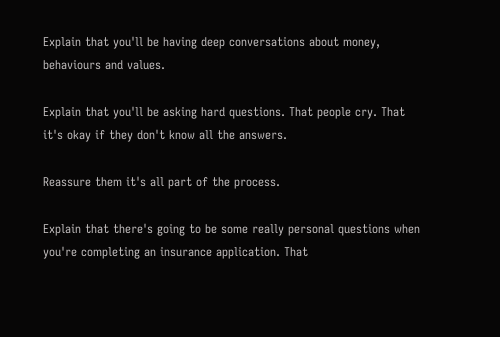Explain that you'll be having deep conversations about money, behaviours and values.

Explain that you'll be asking hard questions. That people cry. That it's okay if they don't know all the answers.

Reassure them it's all part of the process.

Explain that there's going to be some really personal questions when you're completing an insurance application. That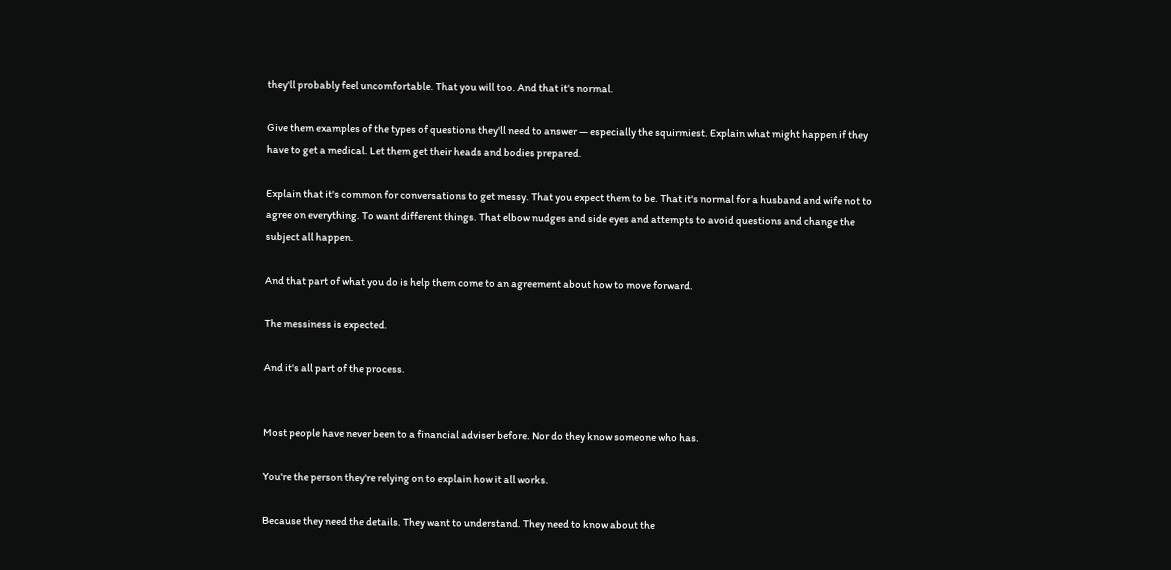they'll probably feel uncomfortable. That you will too. And that it's normal.

Give them examples of the types of questions they'll need to answer — especially the squirmiest. Explain what might happen if they have to get a medical. Let them get their heads and bodies prepared.

Explain that it's common for conversations to get messy. That you expect them to be. That it's normal for a husband and wife not to agree on everything. To want different things. That elbow nudges and side eyes and attempts to avoid questions and change the subject all happen.

And that part of what you do is help them come to an agreement about how to move forward.

The messiness is expected.

And it's all part of the process.


Most people have never been to a financial adviser before. Nor do they know someone who has.

You're the person they're relying on to explain how it all works.

Because they need the details. They want to understand. They need to know about the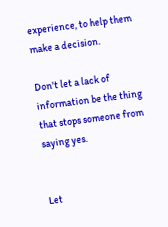experience, to help them make a decision.

Don't let a lack of information be the thing that stops someone from saying yes.


Let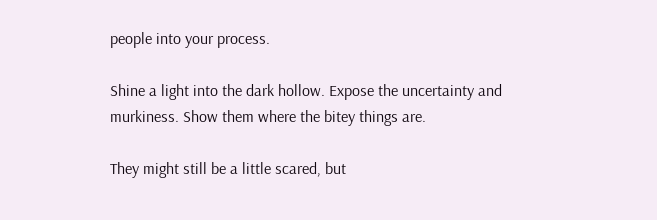people into your process.

Shine a light into the dark hollow. Expose the uncertainty and murkiness. Show them where the bitey things are.

They might still be a little scared, but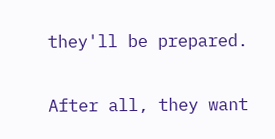they'll be prepared.

After all, they want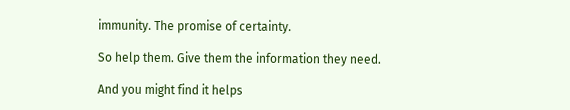immunity. The promise of certainty.

So help them. Give them the information they need.

And you might find it helps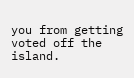you from getting voted off the island.